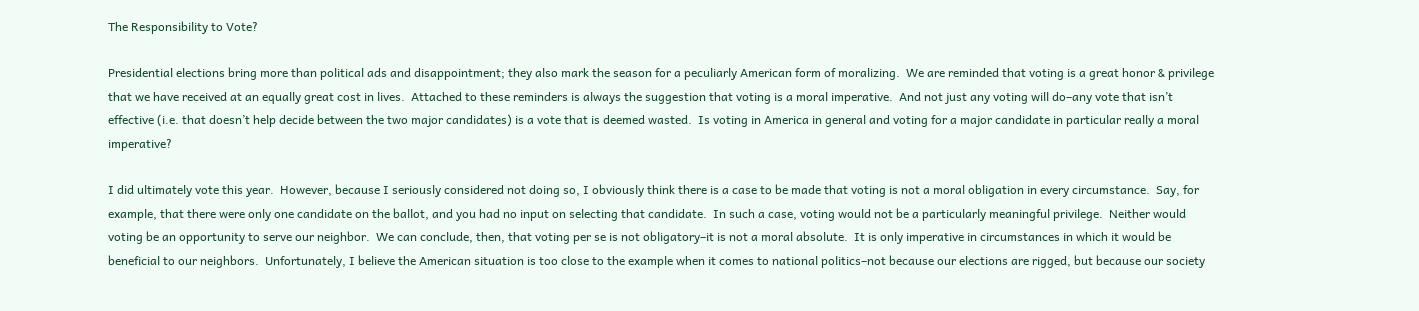The Responsibility to Vote?

Presidential elections bring more than political ads and disappointment; they also mark the season for a peculiarly American form of moralizing.  We are reminded that voting is a great honor & privilege that we have received at an equally great cost in lives.  Attached to these reminders is always the suggestion that voting is a moral imperative.  And not just any voting will do–any vote that isn’t effective (i.e. that doesn’t help decide between the two major candidates) is a vote that is deemed wasted.  Is voting in America in general and voting for a major candidate in particular really a moral imperative?

I did ultimately vote this year.  However, because I seriously considered not doing so, I obviously think there is a case to be made that voting is not a moral obligation in every circumstance.  Say, for example, that there were only one candidate on the ballot, and you had no input on selecting that candidate.  In such a case, voting would not be a particularly meaningful privilege.  Neither would voting be an opportunity to serve our neighbor.  We can conclude, then, that voting per se is not obligatory–it is not a moral absolute.  It is only imperative in circumstances in which it would be beneficial to our neighbors.  Unfortunately, I believe the American situation is too close to the example when it comes to national politics–not because our elections are rigged, but because our society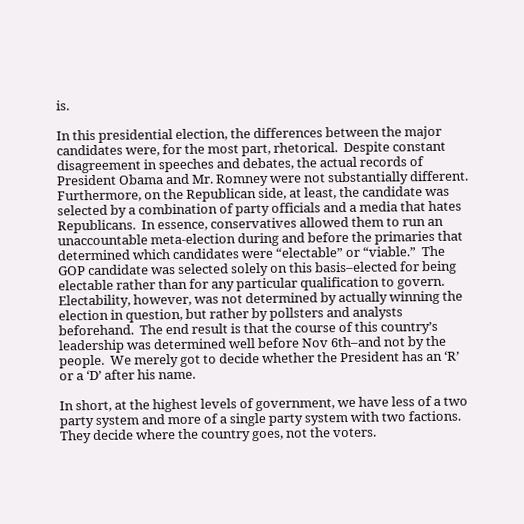is.

In this presidential election, the differences between the major candidates were, for the most part, rhetorical.  Despite constant disagreement in speeches and debates, the actual records of President Obama and Mr. Romney were not substantially different.  Furthermore, on the Republican side, at least, the candidate was selected by a combination of party officials and a media that hates Republicans.  In essence, conservatives allowed them to run an unaccountable meta-election during and before the primaries that determined which candidates were “electable” or “viable.”  The GOP candidate was selected solely on this basis–elected for being electable rather than for any particular qualification to govern.  Electability, however, was not determined by actually winning the election in question, but rather by pollsters and analysts beforehand.  The end result is that the course of this country’s leadership was determined well before Nov 6th–and not by the people.  We merely got to decide whether the President has an ‘R’ or a ‘D’ after his name.

In short, at the highest levels of government, we have less of a two party system and more of a single party system with two factions.  They decide where the country goes, not the voters.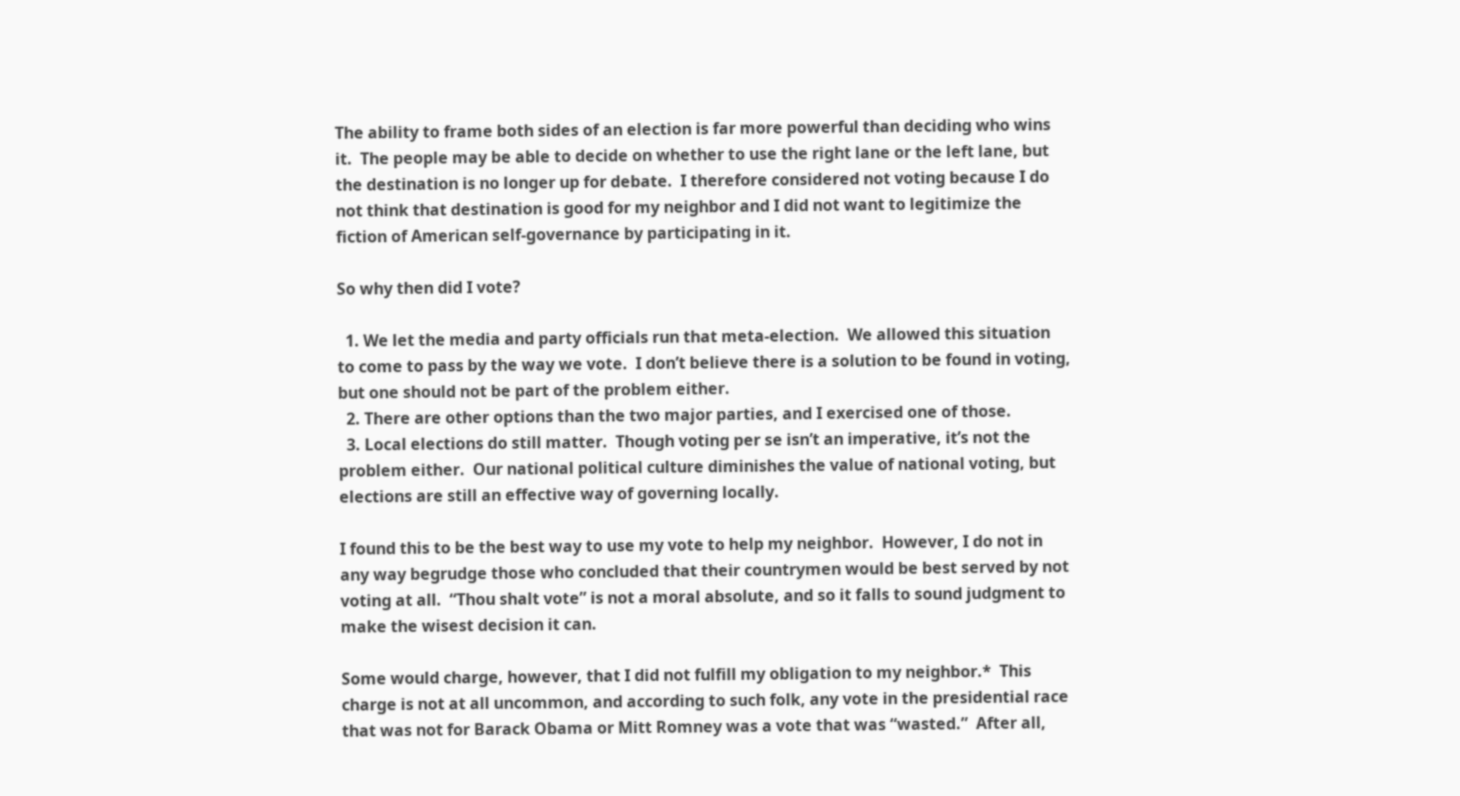The ability to frame both sides of an election is far more powerful than deciding who wins it.  The people may be able to decide on whether to use the right lane or the left lane, but the destination is no longer up for debate.  I therefore considered not voting because I do not think that destination is good for my neighbor and I did not want to legitimize the fiction of American self-governance by participating in it.

So why then did I vote?

  1. We let the media and party officials run that meta-election.  We allowed this situation to come to pass by the way we vote.  I don’t believe there is a solution to be found in voting, but one should not be part of the problem either.
  2. There are other options than the two major parties, and I exercised one of those.
  3. Local elections do still matter.  Though voting per se isn’t an imperative, it’s not the problem either.  Our national political culture diminishes the value of national voting, but elections are still an effective way of governing locally.

I found this to be the best way to use my vote to help my neighbor.  However, I do not in any way begrudge those who concluded that their countrymen would be best served by not voting at all.  “Thou shalt vote” is not a moral absolute, and so it falls to sound judgment to make the wisest decision it can.

Some would charge, however, that I did not fulfill my obligation to my neighbor.*  This charge is not at all uncommon, and according to such folk, any vote in the presidential race that was not for Barack Obama or Mitt Romney was a vote that was “wasted.”  After all,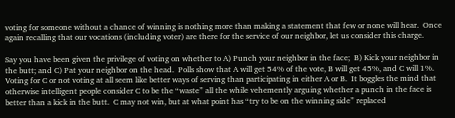voting for someone without a chance of winning is nothing more than making a statement that few or none will hear.  Once again recalling that our vocations (including voter) are there for the service of our neighbor, let us consider this charge.

Say you have been given the privilege of voting on whether to A) Punch your neighbor in the face;  B) Kick your neighbor in the butt; and C) Pat your neighbor on the head.  Polls show that A will get 54% of the vote, B will get 45%, and C will 1%.  Voting for C or not voting at all seem like better ways of serving than participating in either A or B.  It boggles the mind that otherwise intelligent people consider C to be the “waste” all the while vehemently arguing whether a punch in the face is better than a kick in the butt.  C may not win, but at what point has “try to be on the winning side” replaced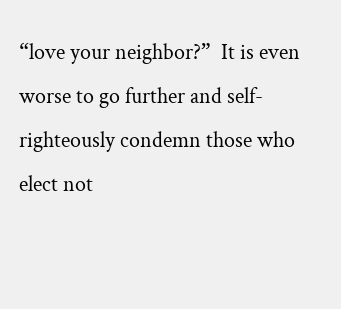“love your neighbor?”  It is even worse to go further and self-righteously condemn those who elect not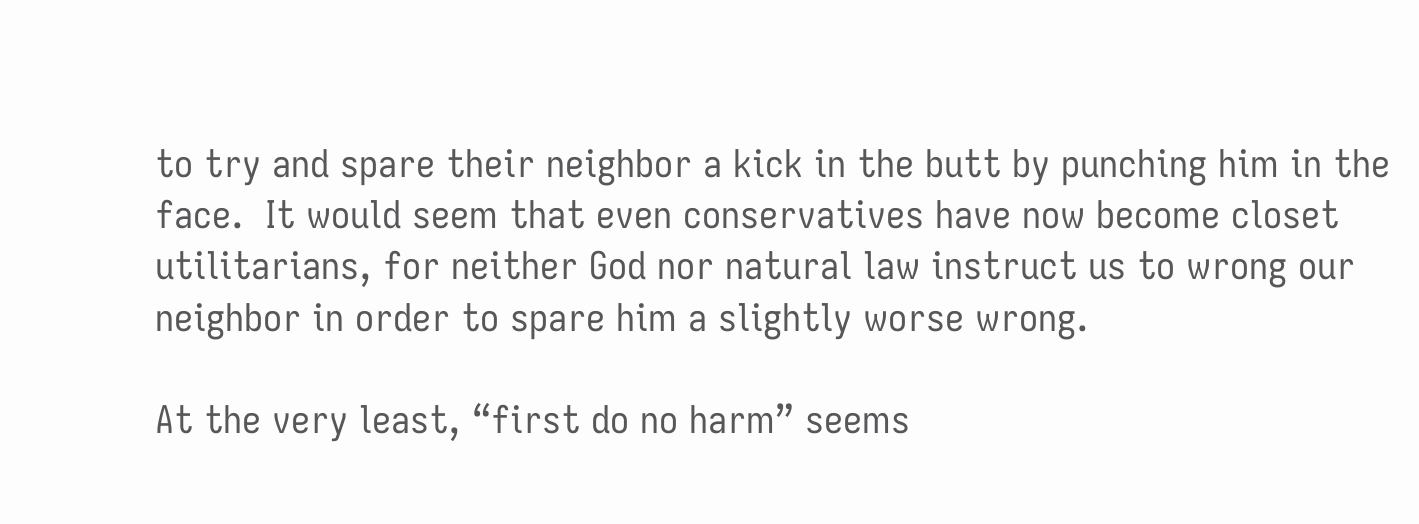to try and spare their neighbor a kick in the butt by punching him in the face.  It would seem that even conservatives have now become closet utilitarians, for neither God nor natural law instruct us to wrong our neighbor in order to spare him a slightly worse wrong.

At the very least, “first do no harm” seems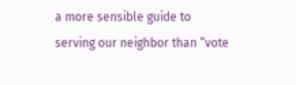a more sensible guide to serving our neighbor than “vote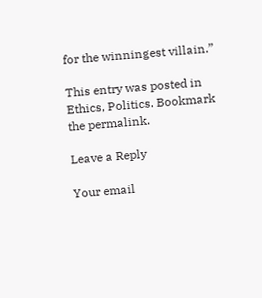for the winningest villain.”

This entry was posted in Ethics, Politics. Bookmark the permalink.

Leave a Reply

Your email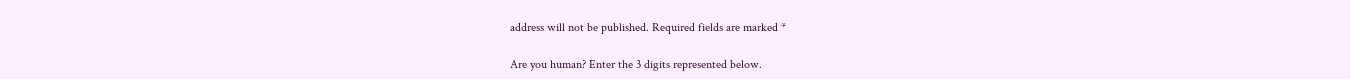address will not be published. Required fields are marked *

Are you human? Enter the 3 digits represented below.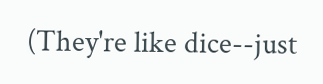(They're like dice--just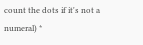count the dots if it's not a numeral) *